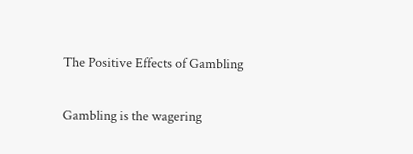The Positive Effects of Gambling

Gambling is the wagering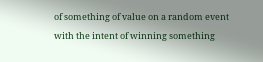of something of value on a random event with the intent of winning something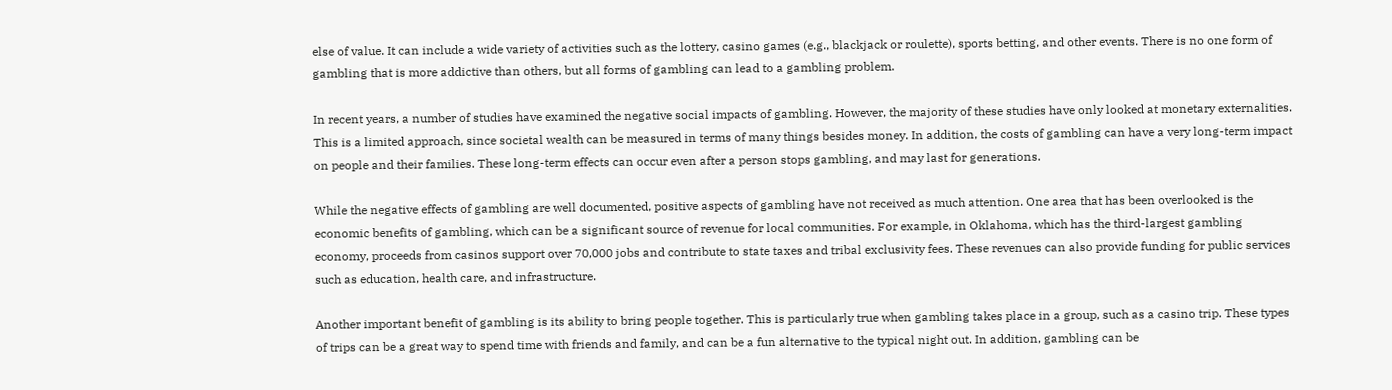else of value. It can include a wide variety of activities such as the lottery, casino games (e.g., blackjack or roulette), sports betting, and other events. There is no one form of gambling that is more addictive than others, but all forms of gambling can lead to a gambling problem.

In recent years, a number of studies have examined the negative social impacts of gambling. However, the majority of these studies have only looked at monetary externalities. This is a limited approach, since societal wealth can be measured in terms of many things besides money. In addition, the costs of gambling can have a very long-term impact on people and their families. These long-term effects can occur even after a person stops gambling, and may last for generations.

While the negative effects of gambling are well documented, positive aspects of gambling have not received as much attention. One area that has been overlooked is the economic benefits of gambling, which can be a significant source of revenue for local communities. For example, in Oklahoma, which has the third-largest gambling economy, proceeds from casinos support over 70,000 jobs and contribute to state taxes and tribal exclusivity fees. These revenues can also provide funding for public services such as education, health care, and infrastructure.

Another important benefit of gambling is its ability to bring people together. This is particularly true when gambling takes place in a group, such as a casino trip. These types of trips can be a great way to spend time with friends and family, and can be a fun alternative to the typical night out. In addition, gambling can be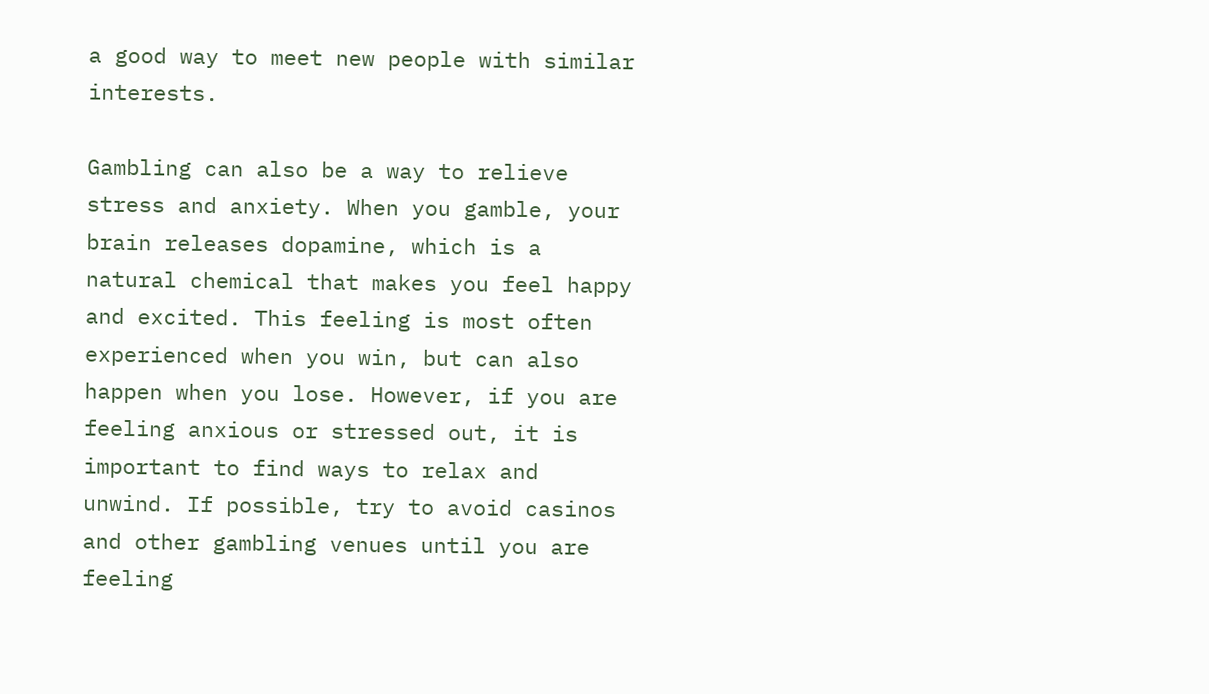a good way to meet new people with similar interests.

Gambling can also be a way to relieve stress and anxiety. When you gamble, your brain releases dopamine, which is a natural chemical that makes you feel happy and excited. This feeling is most often experienced when you win, but can also happen when you lose. However, if you are feeling anxious or stressed out, it is important to find ways to relax and unwind. If possible, try to avoid casinos and other gambling venues until you are feeling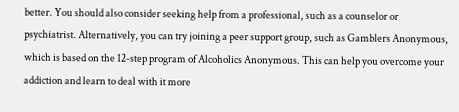better. You should also consider seeking help from a professional, such as a counselor or psychiatrist. Alternatively, you can try joining a peer support group, such as Gamblers Anonymous, which is based on the 12-step program of Alcoholics Anonymous. This can help you overcome your addiction and learn to deal with it more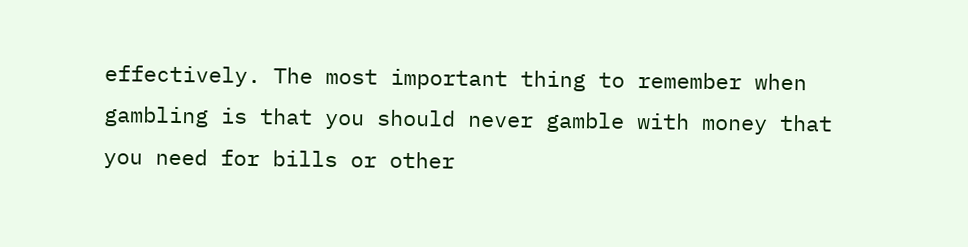effectively. The most important thing to remember when gambling is that you should never gamble with money that you need for bills or other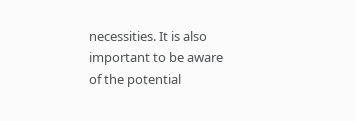necessities. It is also important to be aware of the potential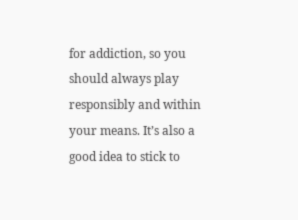for addiction, so you should always play responsibly and within your means. It’s also a good idea to stick to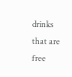drinks that are free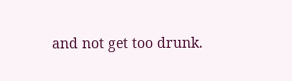and not get too drunk.